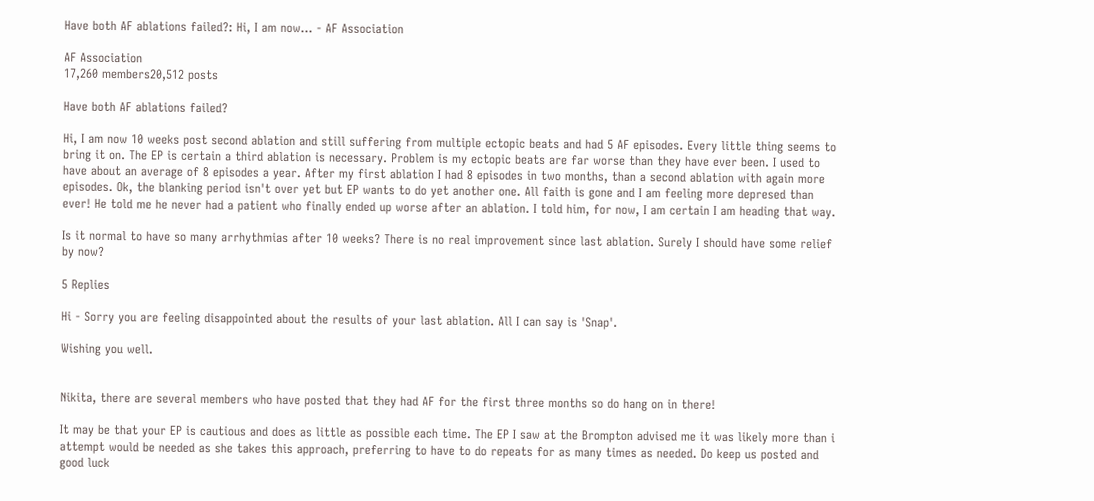Have both AF ablations failed?: Hi, I am now... - AF Association

AF Association
17,260 members20,512 posts

Have both AF ablations failed?

Hi, I am now 10 weeks post second ablation and still suffering from multiple ectopic beats and had 5 AF episodes. Every little thing seems to bring it on. The EP is certain a third ablation is necessary. Problem is my ectopic beats are far worse than they have ever been. I used to have about an average of 8 episodes a year. After my first ablation I had 8 episodes in two months, than a second ablation with again more episodes. Ok, the blanking period isn't over yet but EP wants to do yet another one. All faith is gone and I am feeling more depresed than ever! He told me he never had a patient who finally ended up worse after an ablation. I told him, for now, I am certain I am heading that way.

Is it normal to have so many arrhythmias after 10 weeks? There is no real improvement since last ablation. Surely I should have some relief by now?

5 Replies

Hi - Sorry you are feeling disappointed about the results of your last ablation. All I can say is 'Snap'.

Wishing you well.


Nikita, there are several members who have posted that they had AF for the first three months so do hang on in there!

It may be that your EP is cautious and does as little as possible each time. The EP I saw at the Brompton advised me it was likely more than i attempt would be needed as she takes this approach, preferring to have to do repeats for as many times as needed. Do keep us posted and good luck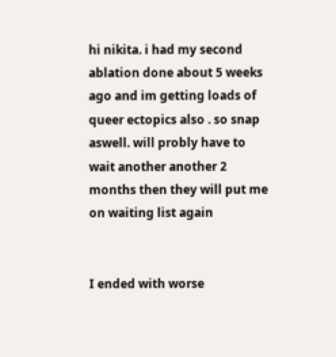hi nikita. i had my second ablation done about 5 weeks ago and im getting loads of queer ectopics also . so snap aswell. will probly have to wait another another 2 months then they will put me on waiting list again


I ended with worse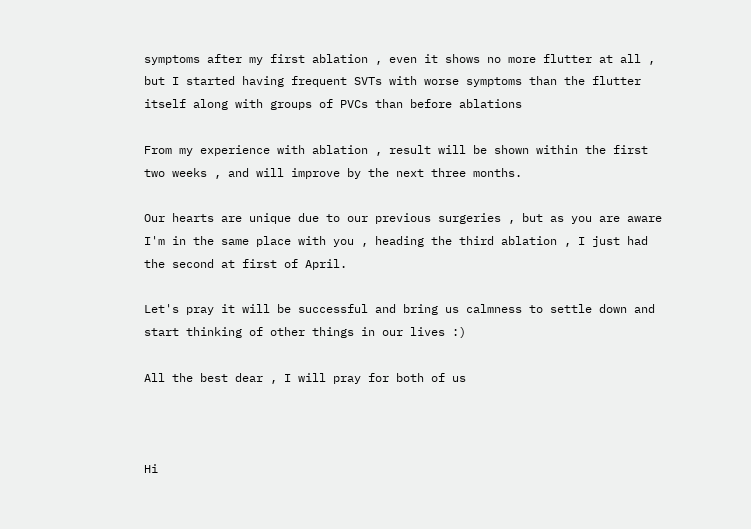symptoms after my first ablation , even it shows no more flutter at all , but I started having frequent SVTs with worse symptoms than the flutter itself along with groups of PVCs than before ablations

From my experience with ablation , result will be shown within the first two weeks , and will improve by the next three months.

Our hearts are unique due to our previous surgeries , but as you are aware I'm in the same place with you , heading the third ablation , I just had the second at first of April.

Let's pray it will be successful and bring us calmness to settle down and start thinking of other things in our lives :)

All the best dear , I will pray for both of us



Hi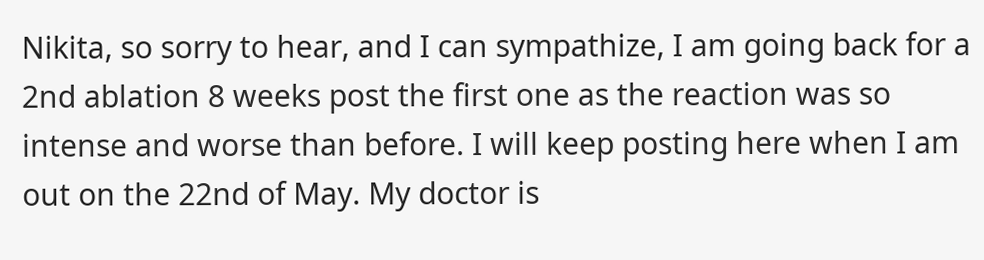Nikita, so sorry to hear, and I can sympathize, I am going back for a 2nd ablation 8 weeks post the first one as the reaction was so intense and worse than before. I will keep posting here when I am out on the 22nd of May. My doctor is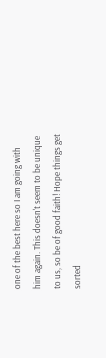one of the best here so I am going with him again. This doesn't seem to be unique to us, so be of good faith! Hope things get sorted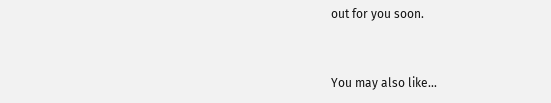out for you soon.


You may also like...